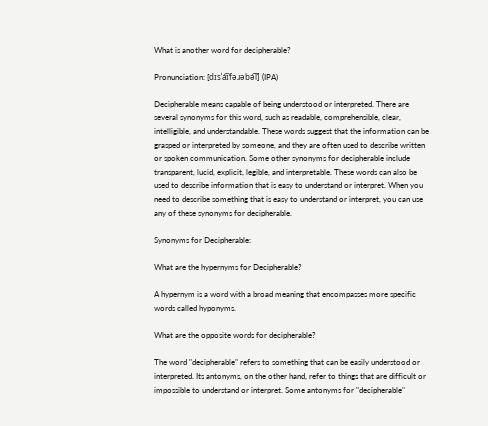What is another word for decipherable?

Pronunciation: [dɪsˈa͡ɪfəɹəbə͡l] (IPA)

Decipherable means capable of being understood or interpreted. There are several synonyms for this word, such as readable, comprehensible, clear, intelligible, and understandable. These words suggest that the information can be grasped or interpreted by someone, and they are often used to describe written or spoken communication. Some other synonyms for decipherable include transparent, lucid, explicit, legible, and interpretable. These words can also be used to describe information that is easy to understand or interpret. When you need to describe something that is easy to understand or interpret, you can use any of these synonyms for decipherable.

Synonyms for Decipherable:

What are the hypernyms for Decipherable?

A hypernym is a word with a broad meaning that encompasses more specific words called hyponyms.

What are the opposite words for decipherable?

The word "decipherable" refers to something that can be easily understood or interpreted. Its antonyms, on the other hand, refer to things that are difficult or impossible to understand or interpret. Some antonyms for "decipherable"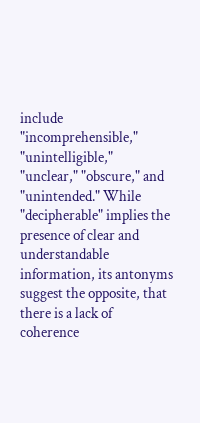include "incomprehensible," "unintelligible," "unclear," "obscure," and "unintended." While "decipherable" implies the presence of clear and understandable information, its antonyms suggest the opposite, that there is a lack of coherence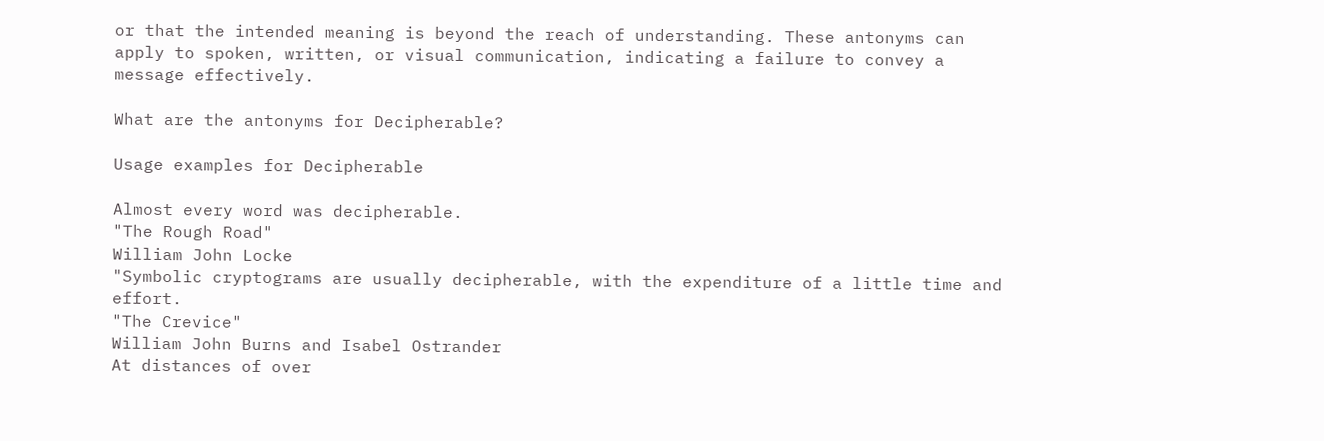or that the intended meaning is beyond the reach of understanding. These antonyms can apply to spoken, written, or visual communication, indicating a failure to convey a message effectively.

What are the antonyms for Decipherable?

Usage examples for Decipherable

Almost every word was decipherable.
"The Rough Road"
William John Locke
"Symbolic cryptograms are usually decipherable, with the expenditure of a little time and effort.
"The Crevice"
William John Burns and Isabel Ostrander
At distances of over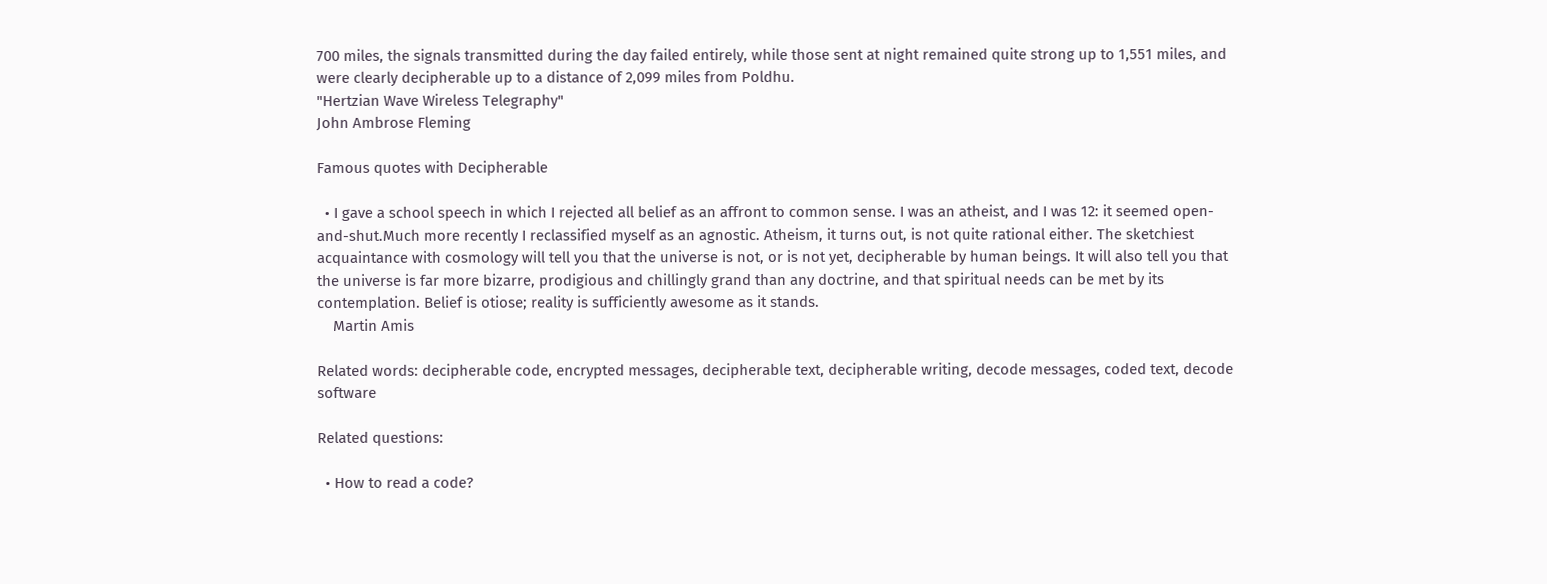700 miles, the signals transmitted during the day failed entirely, while those sent at night remained quite strong up to 1,551 miles, and were clearly decipherable up to a distance of 2,099 miles from Poldhu.
"Hertzian Wave Wireless Telegraphy"
John Ambrose Fleming

Famous quotes with Decipherable

  • I gave a school speech in which I rejected all belief as an affront to common sense. I was an atheist, and I was 12: it seemed open-and-shut.Much more recently I reclassified myself as an agnostic. Atheism, it turns out, is not quite rational either. The sketchiest acquaintance with cosmology will tell you that the universe is not, or is not yet, decipherable by human beings. It will also tell you that the universe is far more bizarre, prodigious and chillingly grand than any doctrine, and that spiritual needs can be met by its contemplation. Belief is otiose; reality is sufficiently awesome as it stands.
    Martin Amis

Related words: decipherable code, encrypted messages, decipherable text, decipherable writing, decode messages, coded text, decode software

Related questions:

  • How to read a code?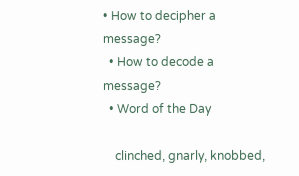• How to decipher a message?
  • How to decode a message?
  • Word of the Day

    clinched, gnarly, knobbed,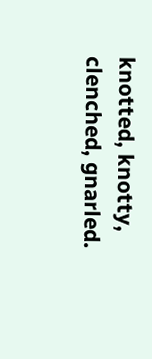knotted, knotty, clenched, gnarled.